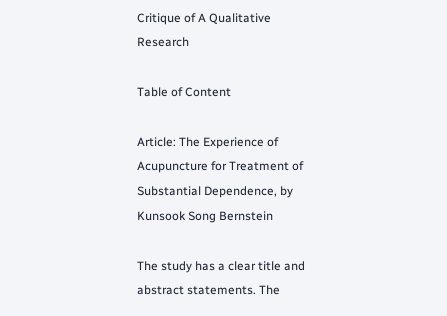Critique of A Qualitative Research

Table of Content

Article: The Experience of Acupuncture for Treatment of Substantial Dependence, by Kunsook Song Bernstein

The study has a clear title and abstract statements. The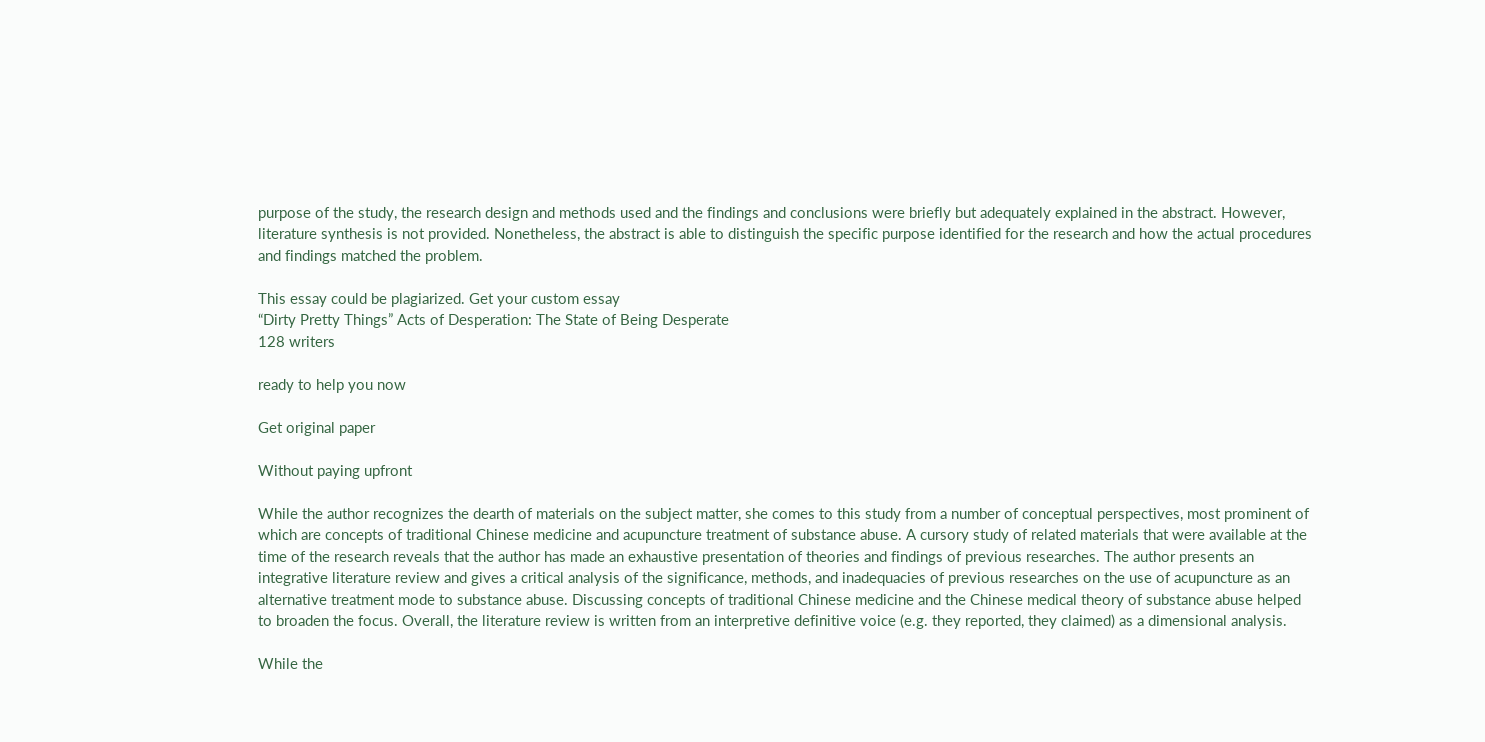purpose of the study, the research design and methods used and the findings and conclusions were briefly but adequately explained in the abstract. However, literature synthesis is not provided. Nonetheless, the abstract is able to distinguish the specific purpose identified for the research and how the actual procedures and findings matched the problem.

This essay could be plagiarized. Get your custom essay
“Dirty Pretty Things” Acts of Desperation: The State of Being Desperate
128 writers

ready to help you now

Get original paper

Without paying upfront

While the author recognizes the dearth of materials on the subject matter, she comes to this study from a number of conceptual perspectives, most prominent of which are concepts of traditional Chinese medicine and acupuncture treatment of substance abuse. A cursory study of related materials that were available at the time of the research reveals that the author has made an exhaustive presentation of theories and findings of previous researches. The author presents an integrative literature review and gives a critical analysis of the significance, methods, and inadequacies of previous researches on the use of acupuncture as an alternative treatment mode to substance abuse. Discussing concepts of traditional Chinese medicine and the Chinese medical theory of substance abuse helped to broaden the focus. Overall, the literature review is written from an interpretive definitive voice (e.g. they reported, they claimed) as a dimensional analysis.

While the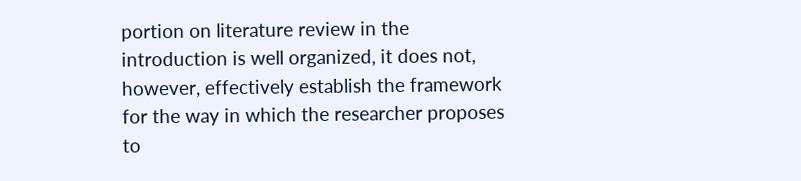portion on literature review in the introduction is well organized, it does not, however, effectively establish the framework for the way in which the researcher proposes to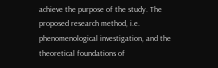achieve the purpose of the study. The proposed research method, i.e. phenomenological investigation, and the theoretical foundations of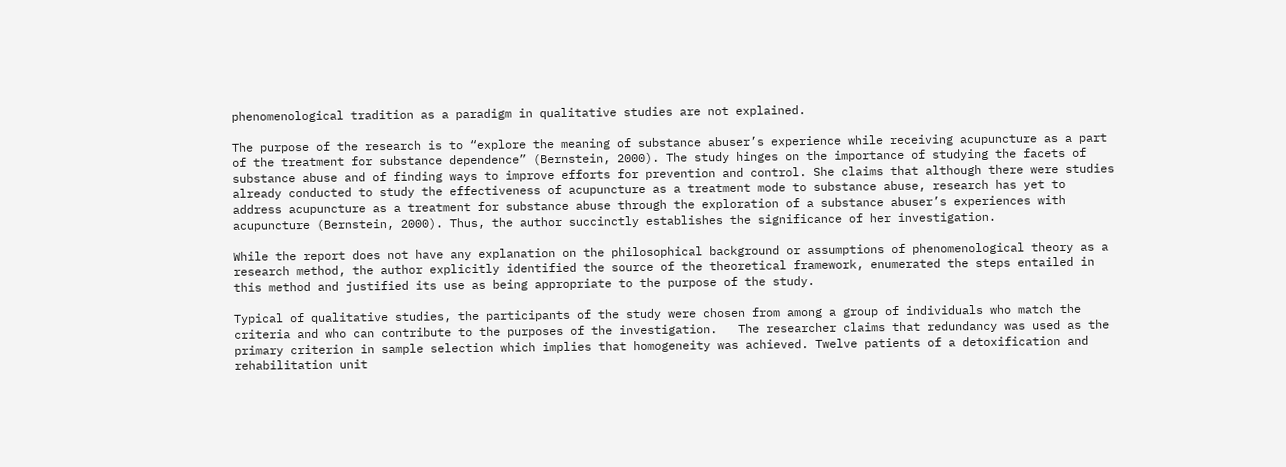phenomenological tradition as a paradigm in qualitative studies are not explained.

The purpose of the research is to “explore the meaning of substance abuser’s experience while receiving acupuncture as a part of the treatment for substance dependence” (Bernstein, 2000). The study hinges on the importance of studying the facets of substance abuse and of finding ways to improve efforts for prevention and control. She claims that although there were studies already conducted to study the effectiveness of acupuncture as a treatment mode to substance abuse, research has yet to address acupuncture as a treatment for substance abuse through the exploration of a substance abuser’s experiences with acupuncture (Bernstein, 2000). Thus, the author succinctly establishes the significance of her investigation.

While the report does not have any explanation on the philosophical background or assumptions of phenomenological theory as a research method, the author explicitly identified the source of the theoretical framework, enumerated the steps entailed in this method and justified its use as being appropriate to the purpose of the study.

Typical of qualitative studies, the participants of the study were chosen from among a group of individuals who match the criteria and who can contribute to the purposes of the investigation.   The researcher claims that redundancy was used as the primary criterion in sample selection which implies that homogeneity was achieved. Twelve patients of a detoxification and rehabilitation unit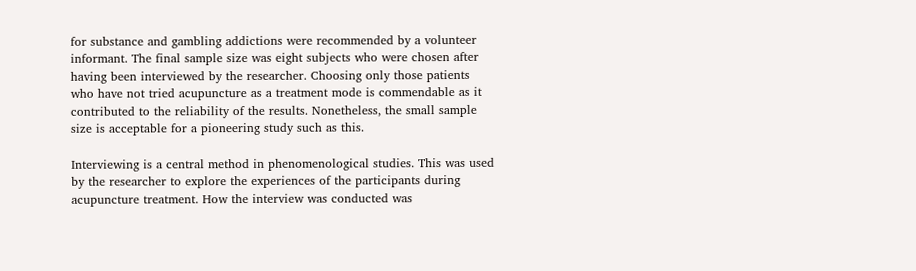for substance and gambling addictions were recommended by a volunteer informant. The final sample size was eight subjects who were chosen after having been interviewed by the researcher. Choosing only those patients who have not tried acupuncture as a treatment mode is commendable as it contributed to the reliability of the results. Nonetheless, the small sample size is acceptable for a pioneering study such as this.

Interviewing is a central method in phenomenological studies. This was used by the researcher to explore the experiences of the participants during acupuncture treatment. How the interview was conducted was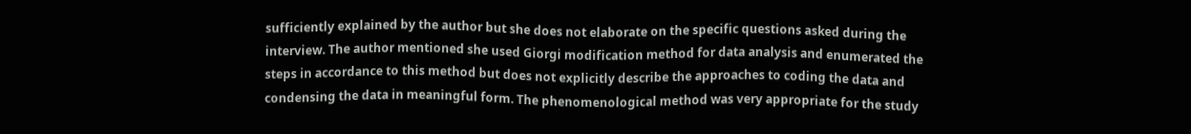sufficiently explained by the author but she does not elaborate on the specific questions asked during the interview. The author mentioned she used Giorgi modification method for data analysis and enumerated the steps in accordance to this method but does not explicitly describe the approaches to coding the data and condensing the data in meaningful form. The phenomenological method was very appropriate for the study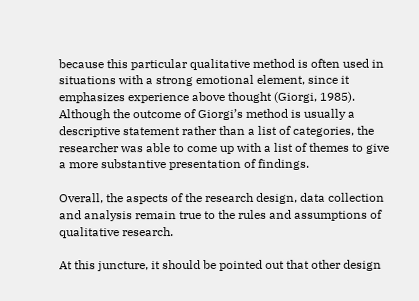because this particular qualitative method is often used in situations with a strong emotional element, since it emphasizes experience above thought (Giorgi, 1985). Although the outcome of Giorgi’s method is usually a descriptive statement rather than a list of categories, the researcher was able to come up with a list of themes to give a more substantive presentation of findings.

Overall, the aspects of the research design, data collection and analysis remain true to the rules and assumptions of qualitative research.

At this juncture, it should be pointed out that other design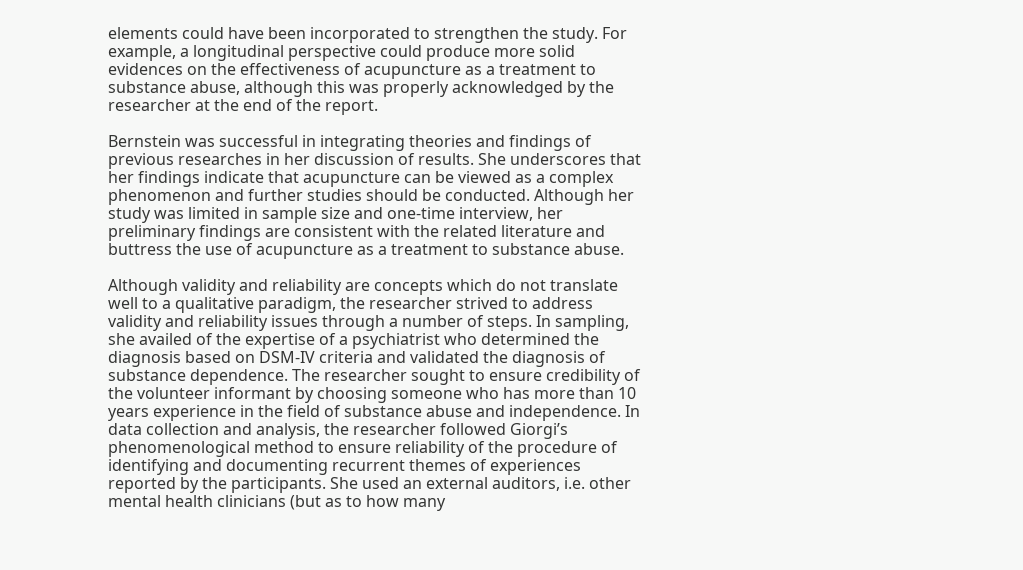elements could have been incorporated to strengthen the study. For example, a longitudinal perspective could produce more solid evidences on the effectiveness of acupuncture as a treatment to substance abuse, although this was properly acknowledged by the researcher at the end of the report.

Bernstein was successful in integrating theories and findings of previous researches in her discussion of results. She underscores that her findings indicate that acupuncture can be viewed as a complex phenomenon and further studies should be conducted. Although her study was limited in sample size and one-time interview, her preliminary findings are consistent with the related literature and buttress the use of acupuncture as a treatment to substance abuse.

Although validity and reliability are concepts which do not translate well to a qualitative paradigm, the researcher strived to address validity and reliability issues through a number of steps. In sampling, she availed of the expertise of a psychiatrist who determined the diagnosis based on DSM-IV criteria and validated the diagnosis of substance dependence. The researcher sought to ensure credibility of the volunteer informant by choosing someone who has more than 10 years experience in the field of substance abuse and independence. In data collection and analysis, the researcher followed Giorgi’s phenomenological method to ensure reliability of the procedure of identifying and documenting recurrent themes of experiences reported by the participants. She used an external auditors, i.e. other mental health clinicians (but as to how many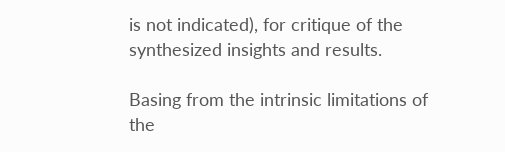is not indicated), for critique of the synthesized insights and results.

Basing from the intrinsic limitations of the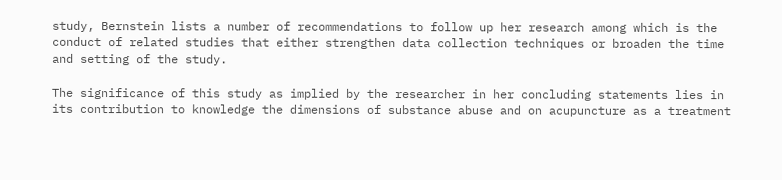study, Bernstein lists a number of recommendations to follow up her research among which is the conduct of related studies that either strengthen data collection techniques or broaden the time and setting of the study.

The significance of this study as implied by the researcher in her concluding statements lies in its contribution to knowledge the dimensions of substance abuse and on acupuncture as a treatment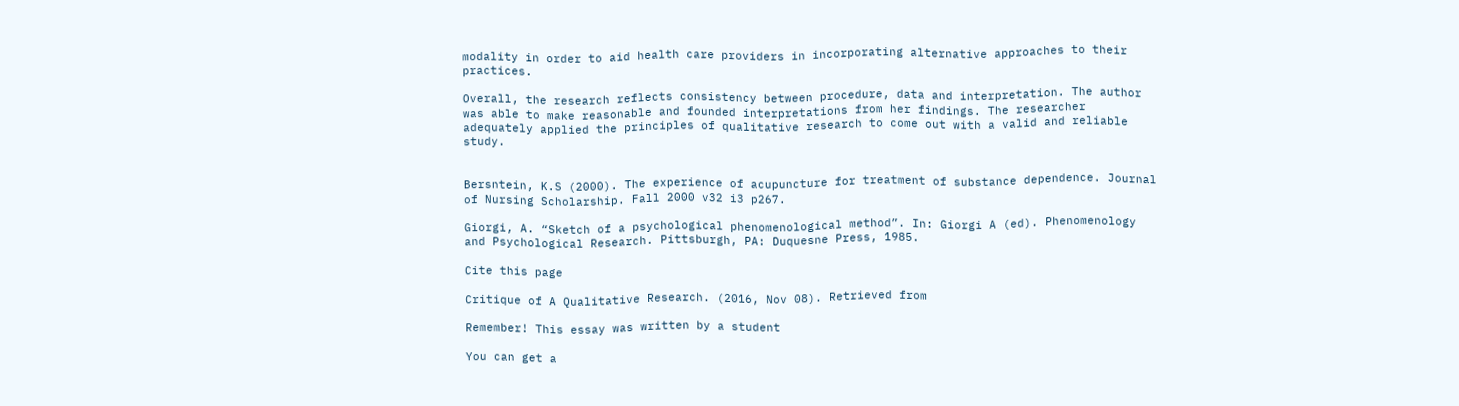modality in order to aid health care providers in incorporating alternative approaches to their practices.

Overall, the research reflects consistency between procedure, data and interpretation. The author was able to make reasonable and founded interpretations from her findings. The researcher adequately applied the principles of qualitative research to come out with a valid and reliable study.


Bersntein, K.S (2000). The experience of acupuncture for treatment of substance dependence. Journal of Nursing Scholarship. Fall 2000 v32 i3 p267.

Giorgi, A. “Sketch of a psychological phenomenological method”. In: Giorgi A (ed). Phenomenology and Psychological Research. Pittsburgh, PA: Duquesne Press, 1985.

Cite this page

Critique of A Qualitative Research. (2016, Nov 08). Retrieved from

Remember! This essay was written by a student

You can get a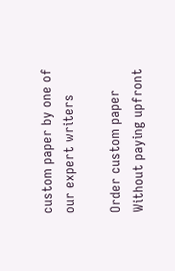custom paper by one of our expert writers

Order custom paper Without paying upfront